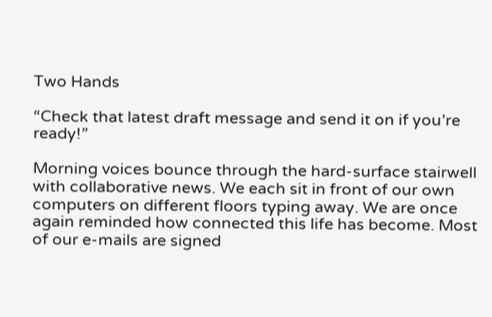Two Hands

“Check that latest draft message and send it on if you’re ready!”

Morning voices bounce through the hard-surface stairwell with collaborative news. We each sit in front of our own computers on different floors typing away. We are once again reminded how connected this life has become. Most of our e-mails are signed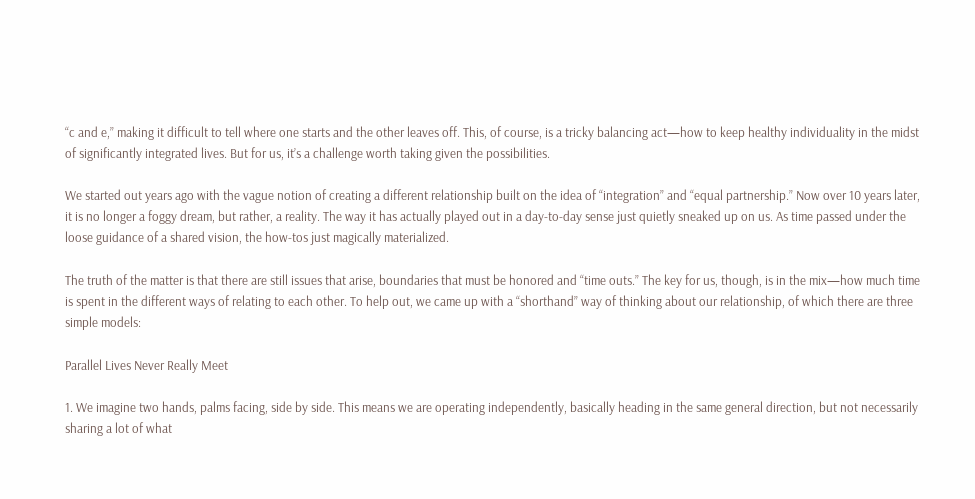“c and e,” making it difficult to tell where one starts and the other leaves off. This, of course, is a tricky balancing act—how to keep healthy individuality in the midst of significantly integrated lives. But for us, it’s a challenge worth taking given the possibilities.

We started out years ago with the vague notion of creating a different relationship built on the idea of “integration” and “equal partnership.” Now over 10 years later, it is no longer a foggy dream, but rather, a reality. The way it has actually played out in a day-to-day sense just quietly sneaked up on us. As time passed under the loose guidance of a shared vision, the how-tos just magically materialized.

The truth of the matter is that there are still issues that arise, boundaries that must be honored and “time outs.” The key for us, though, is in the mix—how much time is spent in the different ways of relating to each other. To help out, we came up with a “shorthand” way of thinking about our relationship, of which there are three simple models:

Parallel Lives Never Really Meet

1. We imagine two hands, palms facing, side by side. This means we are operating independently, basically heading in the same general direction, but not necessarily sharing a lot of what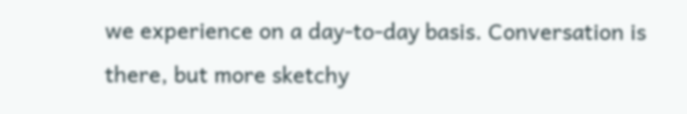we experience on a day-to-day basis. Conversation is there, but more sketchy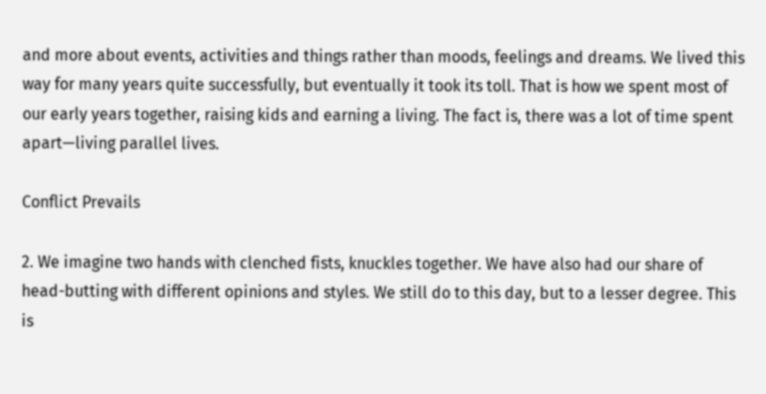and more about events, activities and things rather than moods, feelings and dreams. We lived this way for many years quite successfully, but eventually it took its toll. That is how we spent most of our early years together, raising kids and earning a living. The fact is, there was a lot of time spent apart—living parallel lives.

Conflict Prevails

2. We imagine two hands with clenched fists, knuckles together. We have also had our share of head-butting with different opinions and styles. We still do to this day, but to a lesser degree. This is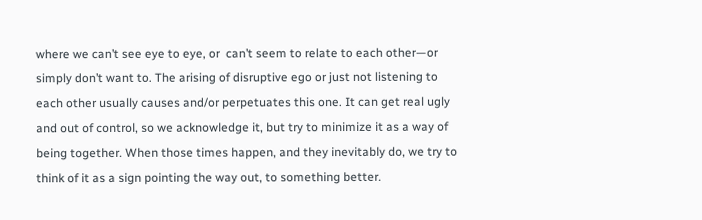where we can’t see eye to eye, or  can’t seem to relate to each other—or simply don’t want to. The arising of disruptive ego or just not listening to each other usually causes and/or perpetuates this one. It can get real ugly and out of control, so we acknowledge it, but try to minimize it as a way of being together. When those times happen, and they inevitably do, we try to think of it as a sign pointing the way out, to something better.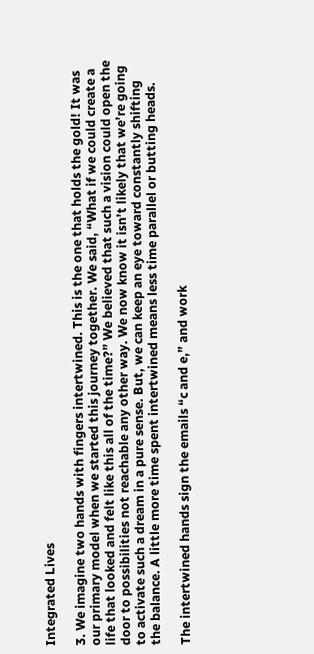Integrated Lives

3. We imagine two hands with fingers intertwined. This is the one that holds the gold! It was our primary model when we started this journey together. We said, “What if we could create a life that looked and felt like this all of the time?” We believed that such a vision could open the door to possibilities not reachable any other way. We now know it isn’t likely that we’re going to activate such a dream in a pure sense. But, we can keep an eye toward constantly shifting the balance. A little more time spent intertwined means less time parallel or butting heads.

The intertwined hands sign the emails “c and e,” and work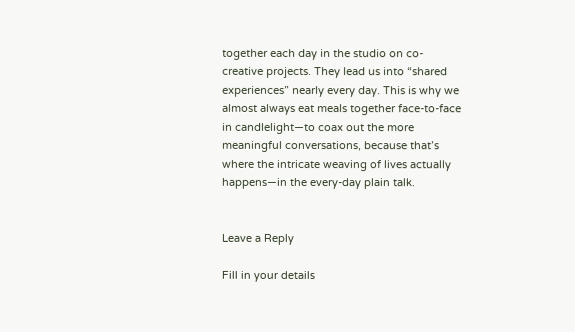together each day in the studio on co-creative projects. They lead us into “shared experiences” nearly every day. This is why we almost always eat meals together face-to-face in candlelight—to coax out the more meaningful conversations, because that’s where the intricate weaving of lives actually happens—in the every-day plain talk.


Leave a Reply

Fill in your details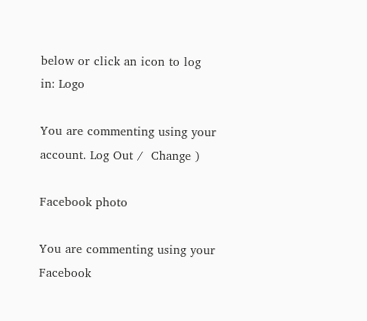below or click an icon to log in: Logo

You are commenting using your account. Log Out /  Change )

Facebook photo

You are commenting using your Facebook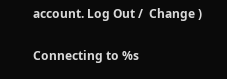account. Log Out /  Change )

Connecting to %s